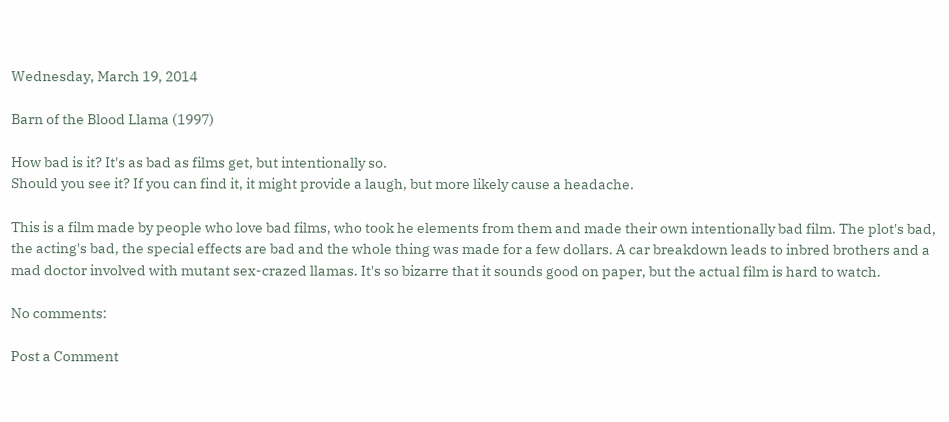Wednesday, March 19, 2014

Barn of the Blood Llama (1997)

How bad is it? It's as bad as films get, but intentionally so.
Should you see it? If you can find it, it might provide a laugh, but more likely cause a headache.

This is a film made by people who love bad films, who took he elements from them and made their own intentionally bad film. The plot's bad, the acting's bad, the special effects are bad and the whole thing was made for a few dollars. A car breakdown leads to inbred brothers and a mad doctor involved with mutant sex-crazed llamas. It's so bizarre that it sounds good on paper, but the actual film is hard to watch.

No comments:

Post a Comment